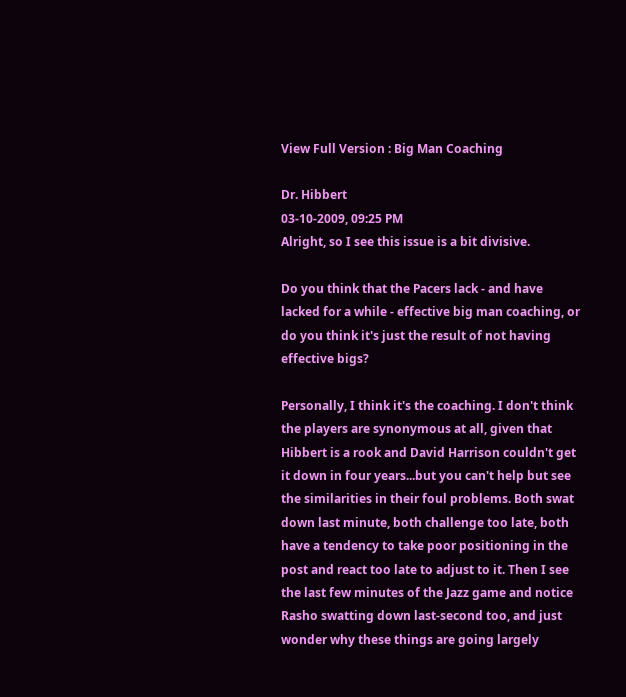View Full Version : Big Man Coaching

Dr. Hibbert
03-10-2009, 09:25 PM
Alright, so I see this issue is a bit divisive.

Do you think that the Pacers lack - and have lacked for a while - effective big man coaching, or do you think it's just the result of not having effective bigs?

Personally, I think it's the coaching. I don't think the players are synonymous at all, given that Hibbert is a rook and David Harrison couldn't get it down in four years...but you can't help but see the similarities in their foul problems. Both swat down last minute, both challenge too late, both have a tendency to take poor positioning in the post and react too late to adjust to it. Then I see the last few minutes of the Jazz game and notice Rasho swatting down last-second too, and just wonder why these things are going largely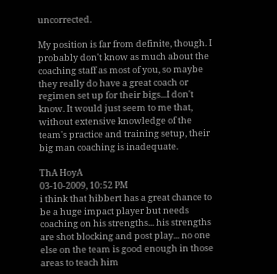uncorrected.

My position is far from definite, though. I probably don't know as much about the coaching staff as most of you, so maybe they really do have a great coach or regimen set up for their bigs...I don't know. It would just seem to me that, without extensive knowledge of the team's practice and training setup, their big man coaching is inadequate.

ThA HoyA
03-10-2009, 10:52 PM
i think that hibbert has a great chance to be a huge impact player but needs coaching on his strengths... his strengths are shot blocking and post play... no one else on the team is good enough in those areas to teach him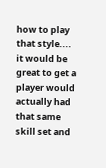how to play that style.... it would be great to get a player would actually had that same skill set and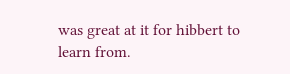was great at it for hibbert to learn from.